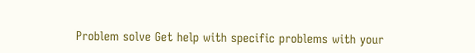Problem solve Get help with specific problems with your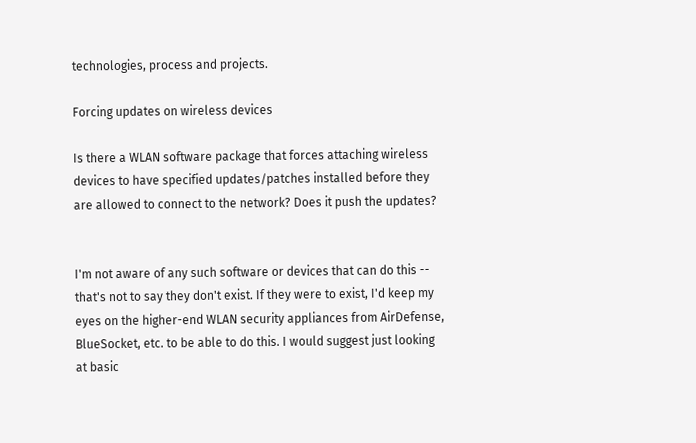technologies, process and projects.

Forcing updates on wireless devices

Is there a WLAN software package that forces attaching wireless devices to have specified updates/patches installed before they are allowed to connect to the network? Does it push the updates?


I'm not aware of any such software or devices that can do this -- that's not to say they don't exist. If they were to exist, I'd keep my eyes on the higher-end WLAN security appliances from AirDefense, BlueSocket, etc. to be able to do this. I would suggest just looking at basic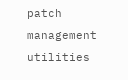patch management utilities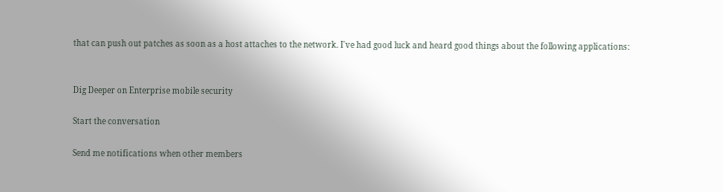that can push out patches as soon as a host attaches to the network. I've had good luck and heard good things about the following applications:


Dig Deeper on Enterprise mobile security

Start the conversation

Send me notifications when other members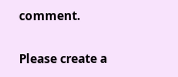comment.

Please create a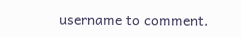username to comment.